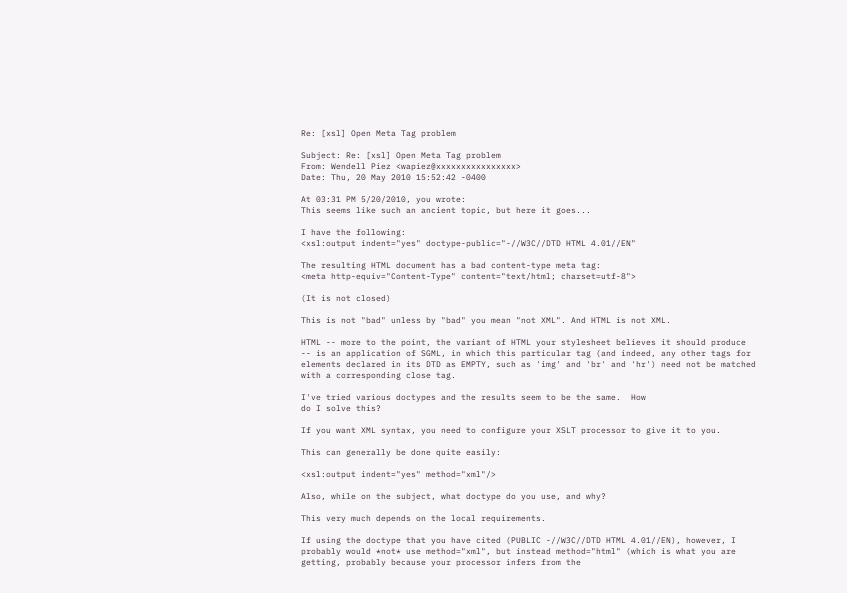Re: [xsl] Open Meta Tag problem

Subject: Re: [xsl] Open Meta Tag problem
From: Wendell Piez <wapiez@xxxxxxxxxxxxxxxx>
Date: Thu, 20 May 2010 15:52:42 -0400

At 03:31 PM 5/20/2010, you wrote:
This seems like such an ancient topic, but here it goes...

I have the following:
<xsl:output indent="yes" doctype-public="-//W3C//DTD HTML 4.01//EN"

The resulting HTML document has a bad content-type meta tag:
<meta http-equiv="Content-Type" content="text/html; charset=utf-8">

(It is not closed)

This is not "bad" unless by "bad" you mean "not XML". And HTML is not XML.

HTML -- more to the point, the variant of HTML your stylesheet believes it should produce -- is an application of SGML, in which this particular tag (and indeed, any other tags for elements declared in its DTD as EMPTY, such as 'img' and 'br' and 'hr') need not be matched with a corresponding close tag.

I've tried various doctypes and the results seem to be the same.  How
do I solve this?

If you want XML syntax, you need to configure your XSLT processor to give it to you.

This can generally be done quite easily:

<xsl:output indent="yes" method="xml"/>

Also, while on the subject, what doctype do you use, and why?

This very much depends on the local requirements.

If using the doctype that you have cited (PUBLIC -//W3C//DTD HTML 4.01//EN), however, I probably would *not* use method="xml", but instead method="html" (which is what you are getting, probably because your processor infers from the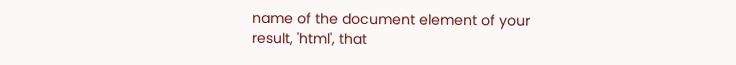name of the document element of your result, 'html', that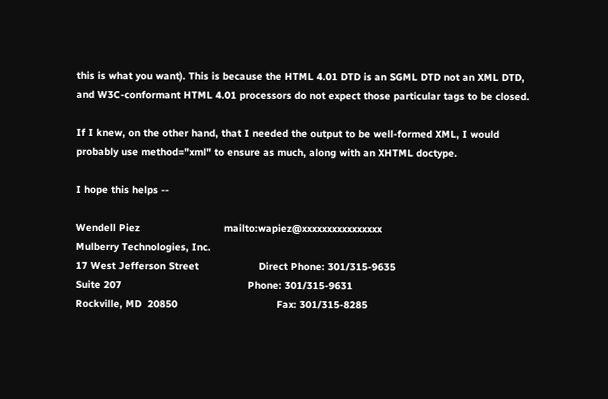this is what you want). This is because the HTML 4.01 DTD is an SGML DTD not an XML DTD, and W3C-conformant HTML 4.01 processors do not expect those particular tags to be closed.

If I knew, on the other hand, that I needed the output to be well-formed XML, I would probably use method="xml" to ensure as much, along with an XHTML doctype.

I hope this helps --

Wendell Piez                            mailto:wapiez@xxxxxxxxxxxxxxxx
Mulberry Technologies, Inc.
17 West Jefferson Street                    Direct Phone: 301/315-9635
Suite 207                                          Phone: 301/315-9631
Rockville, MD  20850                                 Fax: 301/315-8285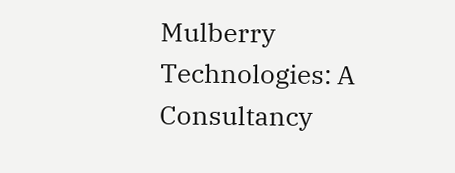Mulberry Technologies: A Consultancy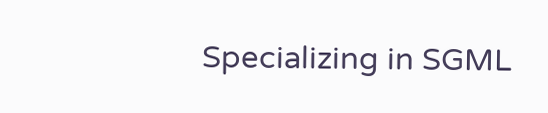Specializing in SGML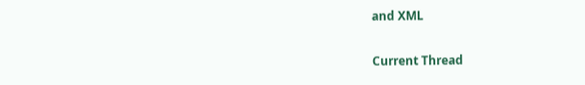and XML

Current Thread